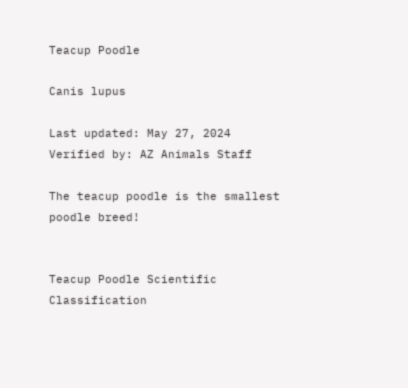Teacup Poodle

Canis lupus

Last updated: May 27, 2024
Verified by: AZ Animals Staff

The teacup poodle is the smallest poodle breed!


Teacup Poodle Scientific Classification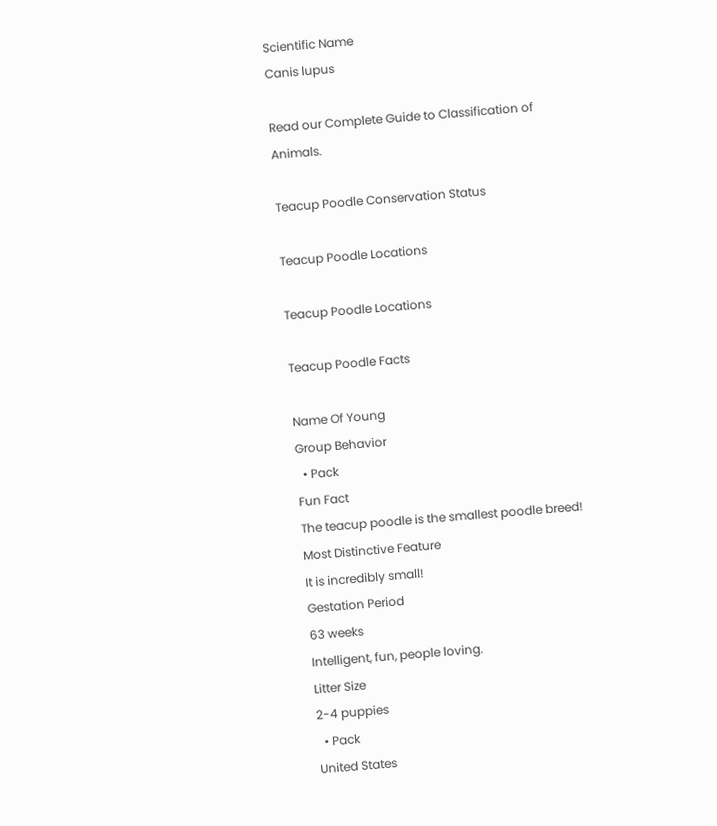Scientific Name
Canis lupus

Read our Complete Guide to Classification of Animals.

Teacup Poodle Conservation Status

Teacup Poodle Locations

Teacup Poodle Locations

Teacup Poodle Facts

Name Of Young
Group Behavior
  • Pack
Fun Fact
The teacup poodle is the smallest poodle breed!
Most Distinctive Feature
It is incredibly small!
Gestation Period
63 weeks
Intelligent, fun, people loving.
Litter Size
2-4 puppies
  • Pack
United States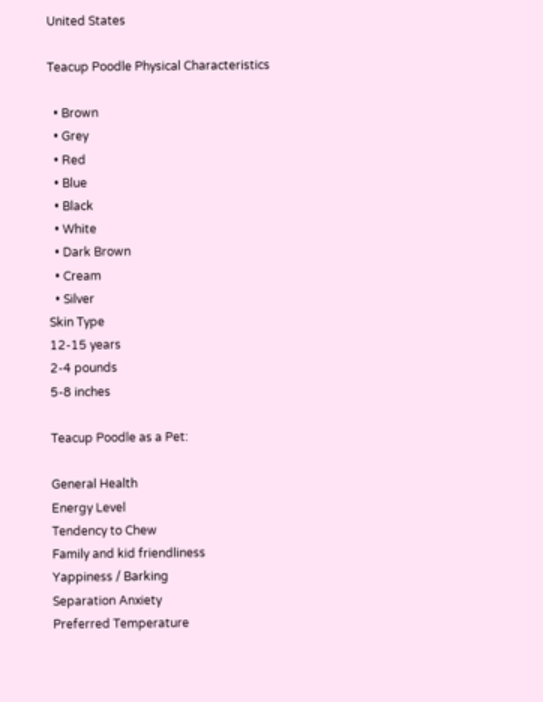United States

Teacup Poodle Physical Characteristics

  • Brown
  • Grey
  • Red
  • Blue
  • Black
  • White
  • Dark Brown
  • Cream
  • Silver
Skin Type
12-15 years
2-4 pounds
5-8 inches

Teacup Poodle as a Pet:

General Health
Energy Level
Tendency to Chew
Family and kid friendliness
Yappiness / Barking
Separation Anxiety
Preferred Temperature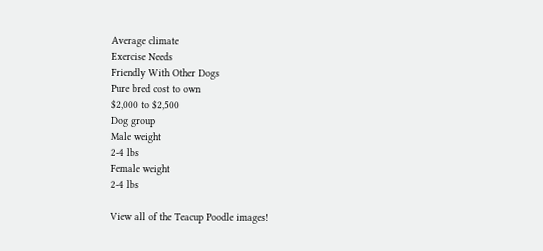Average climate
Exercise Needs
Friendly With Other Dogs
Pure bred cost to own
$2,000 to $2,500
Dog group
Male weight
2-4 lbs
Female weight
2-4 lbs

View all of the Teacup Poodle images!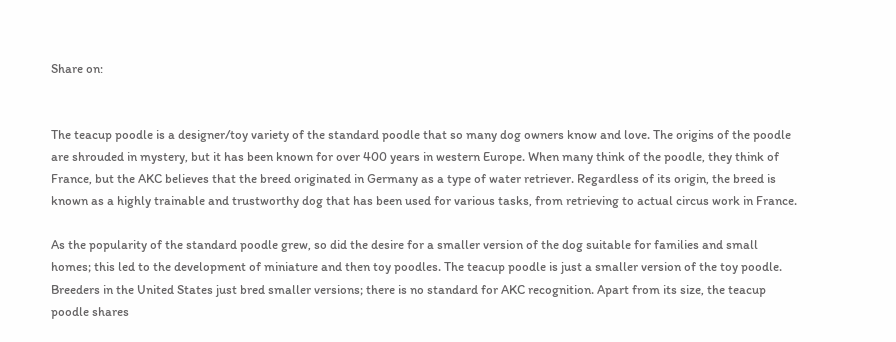Share on:


The teacup poodle is a designer/toy variety of the standard poodle that so many dog owners know and love. The origins of the poodle are shrouded in mystery, but it has been known for over 400 years in western Europe. When many think of the poodle, they think of France, but the AKC believes that the breed originated in Germany as a type of water retriever. Regardless of its origin, the breed is known as a highly trainable and trustworthy dog that has been used for various tasks, from retrieving to actual circus work in France.

As the popularity of the standard poodle grew, so did the desire for a smaller version of the dog suitable for families and small homes; this led to the development of miniature and then toy poodles. The teacup poodle is just a smaller version of the toy poodle. Breeders in the United States just bred smaller versions; there is no standard for AKC recognition. Apart from its size, the teacup poodle shares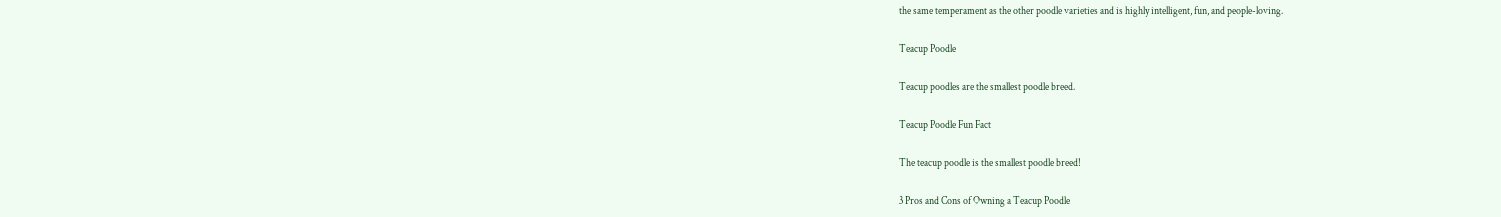the same temperament as the other poodle varieties and is highly intelligent, fun, and people-loving.

Teacup Poodle

Teacup poodles are the smallest poodle breed.

Teacup Poodle Fun Fact

The teacup poodle is the smallest poodle breed!

3 Pros and Cons of Owning a Teacup Poodle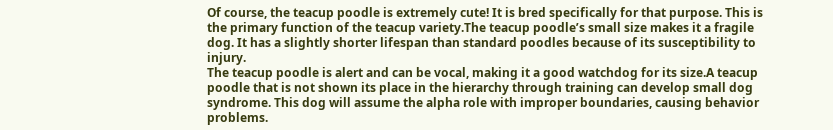Of course, the teacup poodle is extremely cute! It is bred specifically for that purpose. This is the primary function of the teacup variety.The teacup poodle’s small size makes it a fragile dog. It has a slightly shorter lifespan than standard poodles because of its susceptibility to injury.
The teacup poodle is alert and can be vocal, making it a good watchdog for its size.A teacup poodle that is not shown its place in the hierarchy through training can develop small dog syndrome. This dog will assume the alpha role with improper boundaries, causing behavior problems.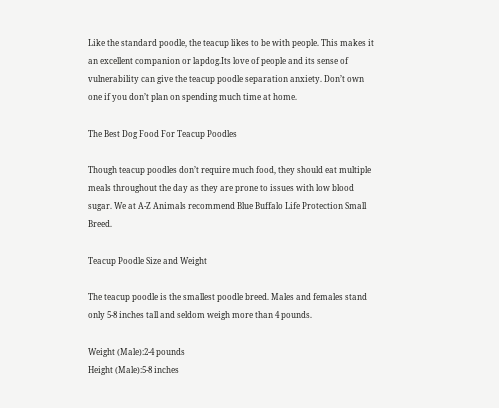Like the standard poodle, the teacup likes to be with people. This makes it an excellent companion or lapdog.Its love of people and its sense of vulnerability can give the teacup poodle separation anxiety. Don’t own one if you don’t plan on spending much time at home.

The Best Dog Food For Teacup Poodles

Though teacup poodles don’t require much food, they should eat multiple meals throughout the day as they are prone to issues with low blood sugar. We at A-Z Animals recommend Blue Buffalo Life Protection Small Breed.

Teacup Poodle Size and Weight

The teacup poodle is the smallest poodle breed. Males and females stand only 5-8 inches tall and seldom weigh more than 4 pounds.

Weight (Male):2-4 pounds
Height (Male):5-8 inches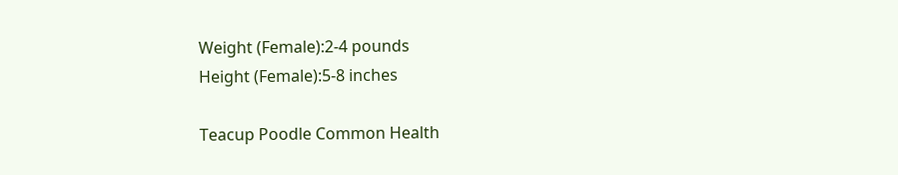Weight (Female):2-4 pounds
Height (Female):5-8 inches

Teacup Poodle Common Health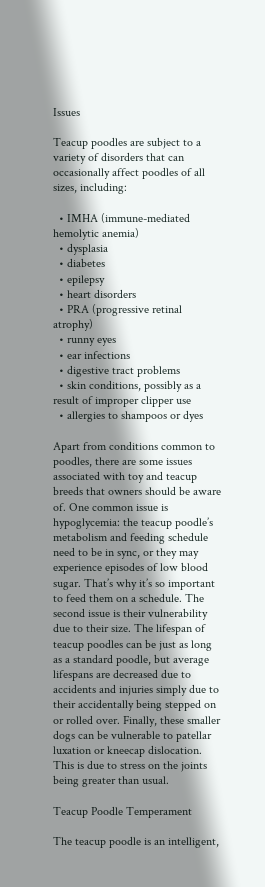Issues

Teacup poodles are subject to a variety of disorders that can occasionally affect poodles of all sizes, including:

  • IMHA (immune-mediated hemolytic anemia)
  • dysplasia
  • diabetes
  • epilepsy
  • heart disorders
  • PRA (progressive retinal atrophy)
  • runny eyes
  • ear infections
  • digestive tract problems
  • skin conditions, possibly as a result of improper clipper use
  • allergies to shampoos or dyes

Apart from conditions common to poodles, there are some issues associated with toy and teacup breeds that owners should be aware of. One common issue is hypoglycemia: the teacup poodle’s metabolism and feeding schedule need to be in sync, or they may experience episodes of low blood sugar. That’s why it’s so important to feed them on a schedule. The second issue is their vulnerability due to their size. The lifespan of teacup poodles can be just as long as a standard poodle, but average lifespans are decreased due to accidents and injuries simply due to their accidentally being stepped on or rolled over. Finally, these smaller dogs can be vulnerable to patellar luxation or kneecap dislocation. This is due to stress on the joints being greater than usual.

Teacup Poodle Temperament

The teacup poodle is an intelligent,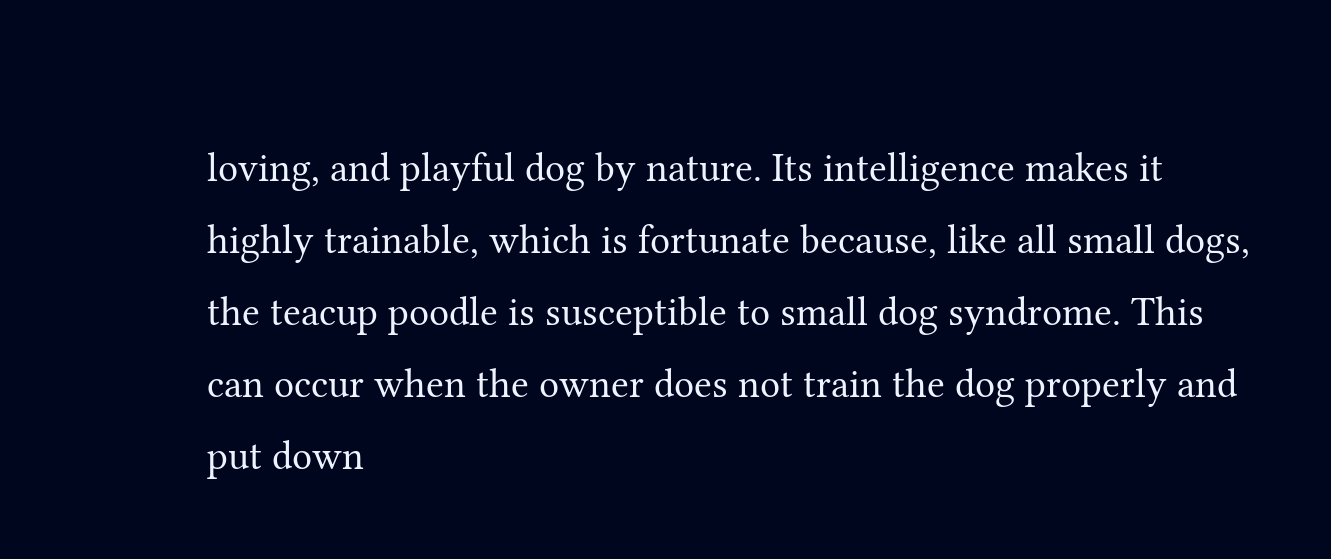loving, and playful dog by nature. Its intelligence makes it highly trainable, which is fortunate because, like all small dogs, the teacup poodle is susceptible to small dog syndrome. This can occur when the owner does not train the dog properly and put down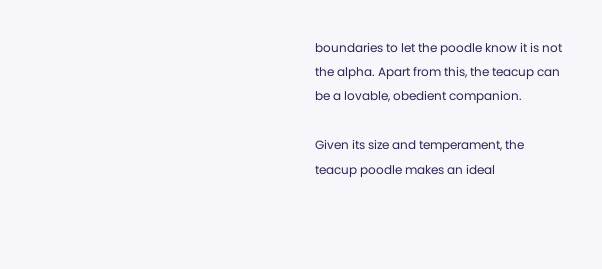boundaries to let the poodle know it is not the alpha. Apart from this, the teacup can be a lovable, obedient companion.

Given its size and temperament, the teacup poodle makes an ideal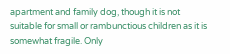apartment and family dog, though it is not suitable for small or rambunctious children as it is somewhat fragile. Only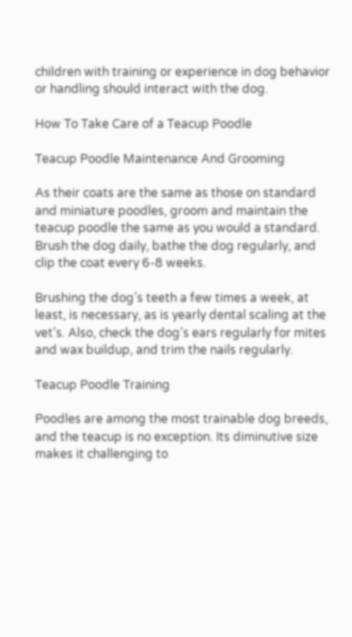children with training or experience in dog behavior or handling should interact with the dog.

How To Take Care of a Teacup Poodle

Teacup Poodle Maintenance And Grooming

As their coats are the same as those on standard and miniature poodles, groom and maintain the teacup poodle the same as you would a standard. Brush the dog daily, bathe the dog regularly, and clip the coat every 6-8 weeks.

Brushing the dog’s teeth a few times a week, at least, is necessary, as is yearly dental scaling at the vet’s. Also, check the dog’s ears regularly for mites and wax buildup, and trim the nails regularly.

Teacup Poodle Training

Poodles are among the most trainable dog breeds, and the teacup is no exception. Its diminutive size makes it challenging to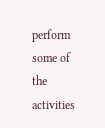perform some of the activities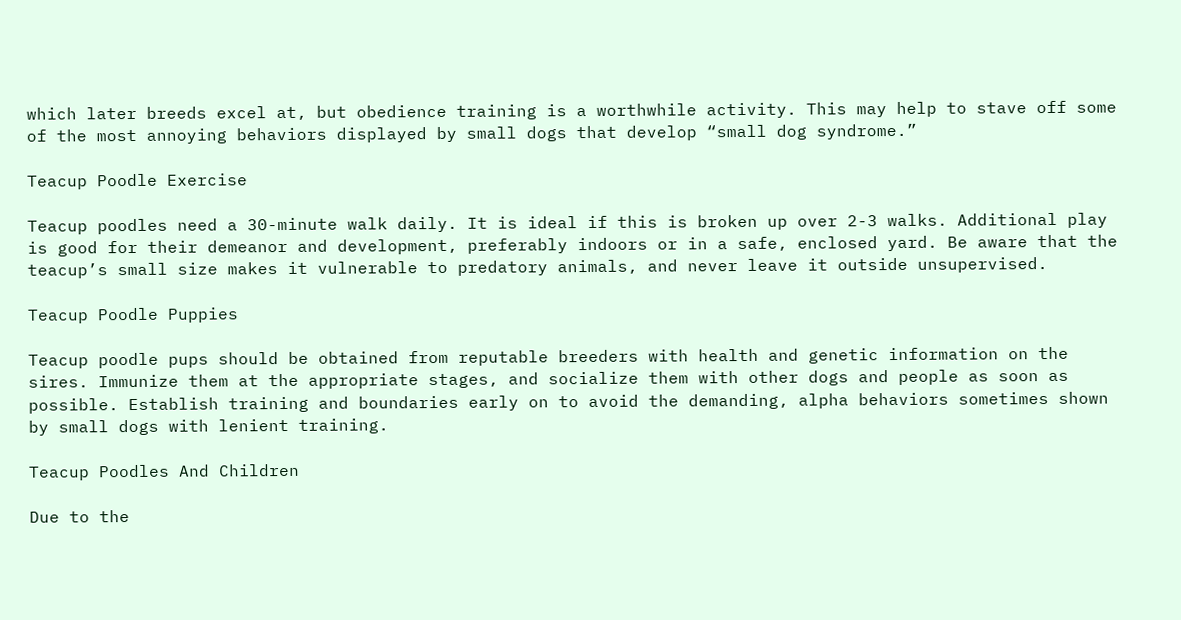which later breeds excel at, but obedience training is a worthwhile activity. This may help to stave off some of the most annoying behaviors displayed by small dogs that develop “small dog syndrome.”

Teacup Poodle Exercise

Teacup poodles need a 30-minute walk daily. It is ideal if this is broken up over 2-3 walks. Additional play is good for their demeanor and development, preferably indoors or in a safe, enclosed yard. Be aware that the teacup’s small size makes it vulnerable to predatory animals, and never leave it outside unsupervised.

Teacup Poodle Puppies

Teacup poodle pups should be obtained from reputable breeders with health and genetic information on the sires. Immunize them at the appropriate stages, and socialize them with other dogs and people as soon as possible. Establish training and boundaries early on to avoid the demanding, alpha behaviors sometimes shown by small dogs with lenient training.

Teacup Poodles And Children

Due to the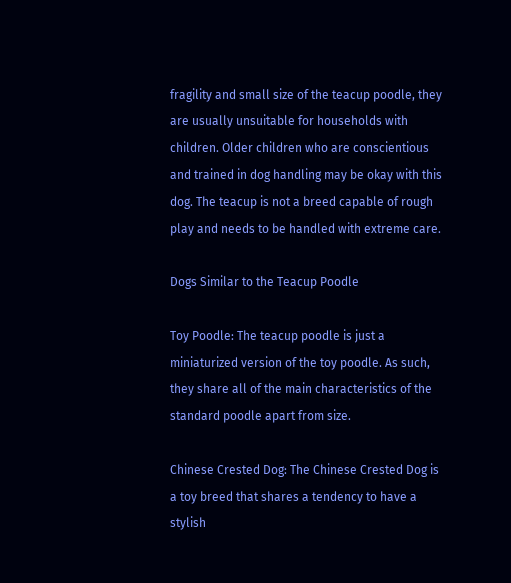fragility and small size of the teacup poodle, they are usually unsuitable for households with children. Older children who are conscientious and trained in dog handling may be okay with this dog. The teacup is not a breed capable of rough play and needs to be handled with extreme care.

Dogs Similar to the Teacup Poodle

Toy Poodle: The teacup poodle is just a miniaturized version of the toy poodle. As such, they share all of the main characteristics of the standard poodle apart from size.

Chinese Crested Dog: The Chinese Crested Dog is a toy breed that shares a tendency to have a stylish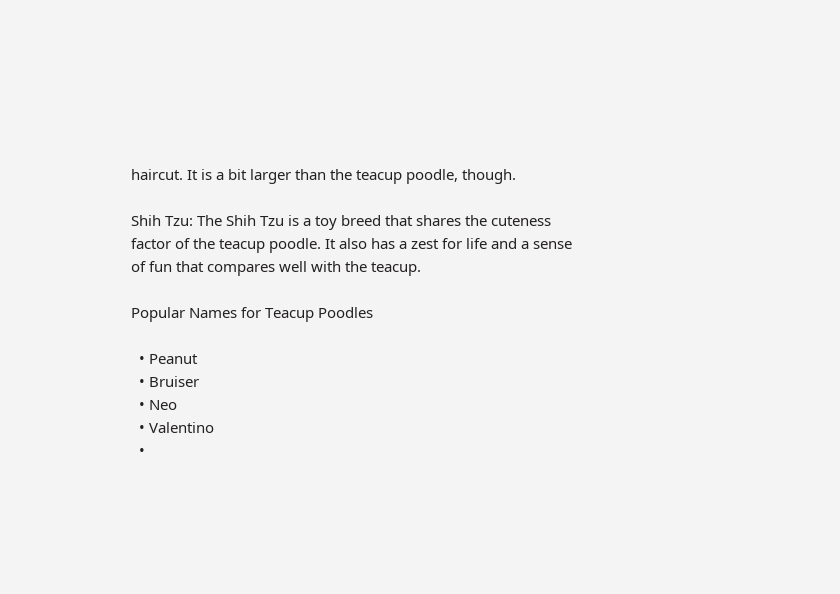haircut. It is a bit larger than the teacup poodle, though.

Shih Tzu: The Shih Tzu is a toy breed that shares the cuteness factor of the teacup poodle. It also has a zest for life and a sense of fun that compares well with the teacup.

Popular Names for Teacup Poodles

  • Peanut
  • Bruiser
  • Neo
  • Valentino
  •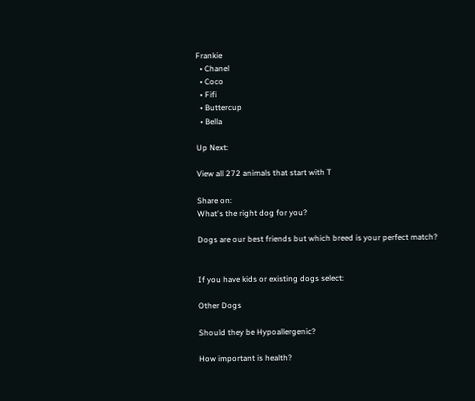Frankie
  • Chanel
  • Coco
  • Fifi
  • Buttercup
  • Bella

Up Next:

View all 272 animals that start with T

Share on:
What's the right dog for you?

Dogs are our best friends but which breed is your perfect match?


If you have kids or existing dogs select:

Other Dogs

Should they be Hypoallergenic?

How important is health?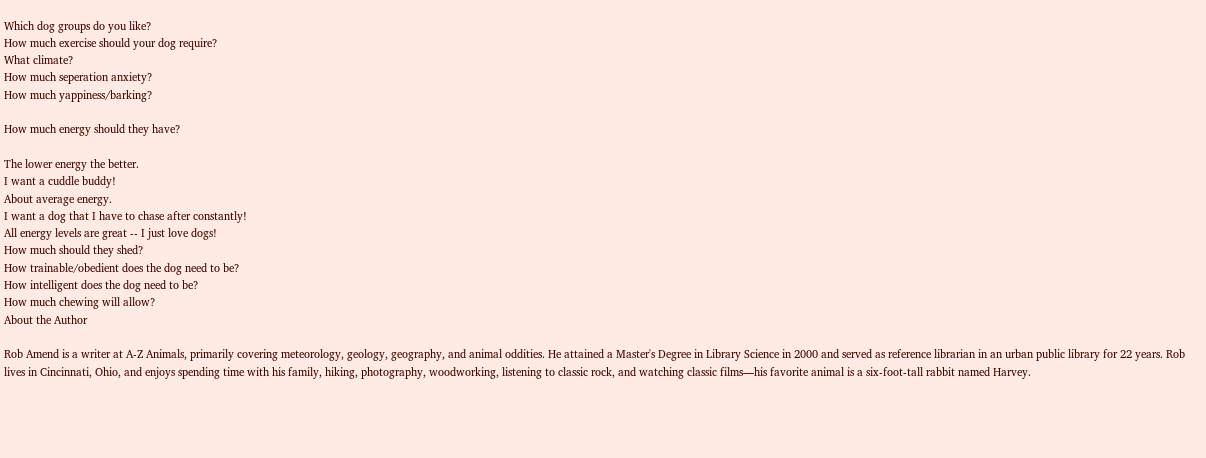Which dog groups do you like?
How much exercise should your dog require?
What climate?
How much seperation anxiety?
How much yappiness/barking?

How much energy should they have?

The lower energy the better.
I want a cuddle buddy!
About average energy.
I want a dog that I have to chase after constantly!
All energy levels are great -- I just love dogs!
How much should they shed?
How trainable/obedient does the dog need to be?
How intelligent does the dog need to be?
How much chewing will allow?
About the Author

Rob Amend is a writer at A-Z Animals, primarily covering meteorology, geology, geography, and animal oddities. He attained a Master's Degree in Library Science in 2000 and served as reference librarian in an urban public library for 22 years. Rob lives in Cincinnati, Ohio, and enjoys spending time with his family, hiking, photography, woodworking, listening to classic rock, and watching classic films—his favorite animal is a six-foot-tall rabbit named Harvey.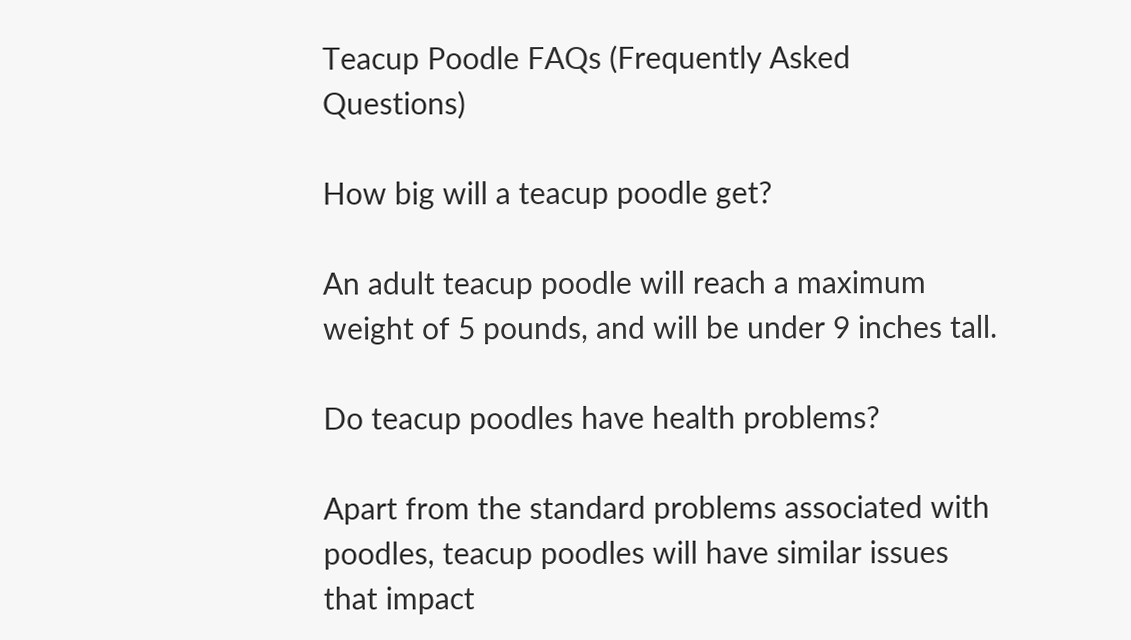Teacup Poodle FAQs (Frequently Asked Questions)

How big will a teacup poodle get?

An adult teacup poodle will reach a maximum weight of 5 pounds, and will be under 9 inches tall.

Do teacup poodles have health problems?

Apart from the standard problems associated with poodles, teacup poodles will have similar issues that impact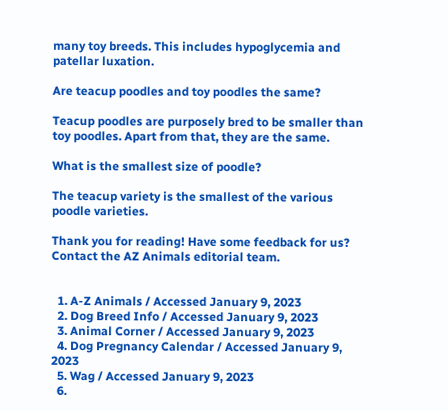many toy breeds. This includes hypoglycemia and patellar luxation.

Are teacup poodles and toy poodles the same?

Teacup poodles are purposely bred to be smaller than toy poodles. Apart from that, they are the same.

What is the smallest size of poodle?

The teacup variety is the smallest of the various poodle varieties.

Thank you for reading! Have some feedback for us? Contact the AZ Animals editorial team.


  1. A-Z Animals / Accessed January 9, 2023
  2. Dog Breed Info / Accessed January 9, 2023
  3. Animal Corner / Accessed January 9, 2023
  4. Dog Pregnancy Calendar / Accessed January 9, 2023
  5. Wag / Accessed January 9, 2023
  6.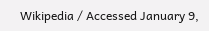Wikipedia / Accessed January 9,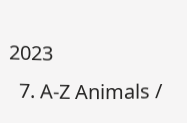2023
  7. A-Z Animals /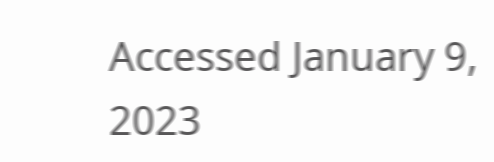Accessed January 9, 2023